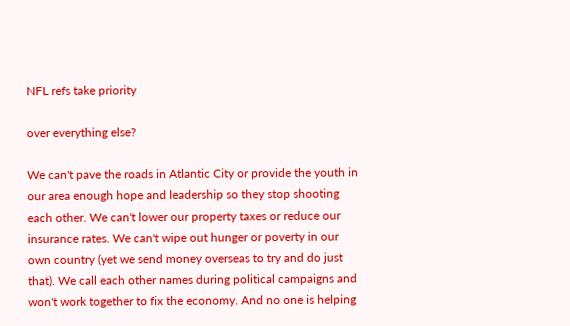NFL refs take priority

over everything else?

We can't pave the roads in Atlantic City or provide the youth in our area enough hope and leadership so they stop shooting each other. We can't lower our property taxes or reduce our insurance rates. We can't wipe out hunger or poverty in our own country (yet we send money overseas to try and do just that). We call each other names during political campaigns and won't work together to fix the economy. And no one is helping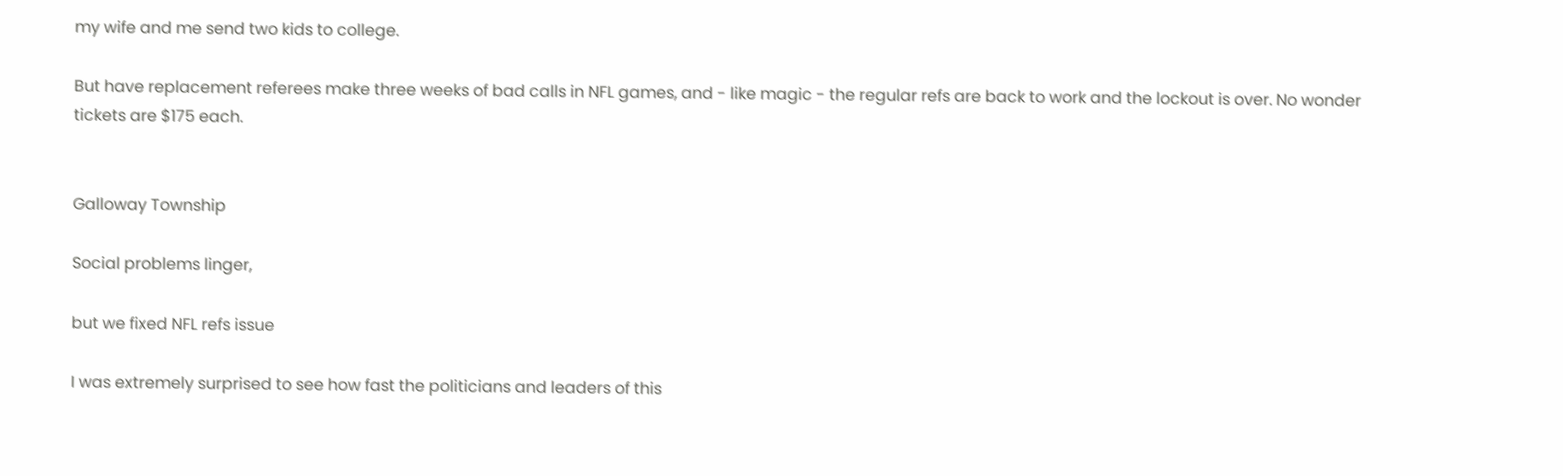my wife and me send two kids to college.

But have replacement referees make three weeks of bad calls in NFL games, and - like magic - the regular refs are back to work and the lockout is over. No wonder tickets are $175 each.


Galloway Township

Social problems linger,

but we fixed NFL refs issue

I was extremely surprised to see how fast the politicians and leaders of this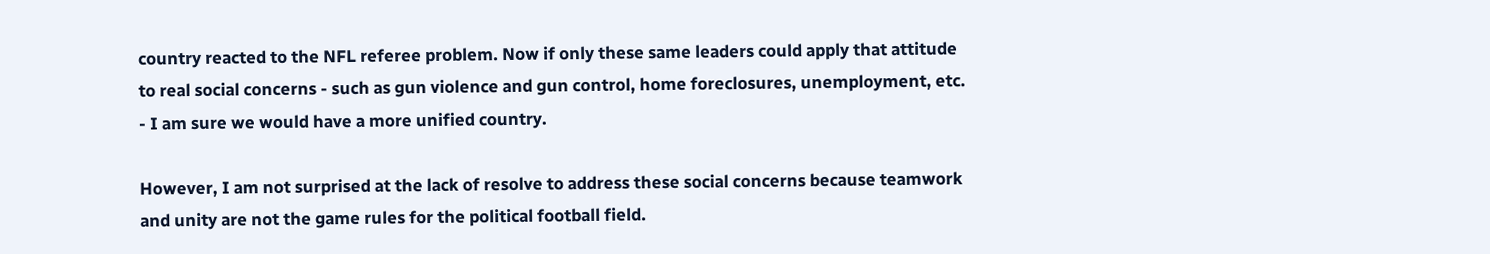country reacted to the NFL referee problem. Now if only these same leaders could apply that attitude to real social concerns - such as gun violence and gun control, home foreclosures, unemployment, etc. - I am sure we would have a more unified country.

However, I am not surprised at the lack of resolve to address these social concerns because teamwork and unity are not the game rules for the political football field.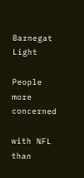Barnegat Light

People more concerned

with NFL than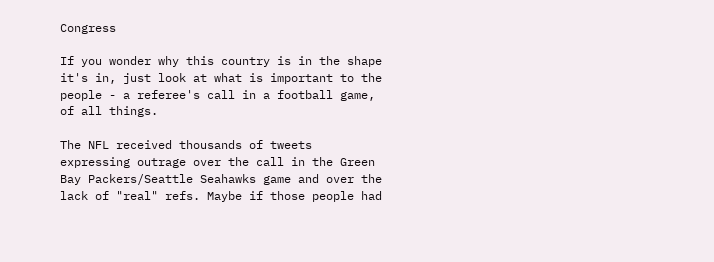Congress

If you wonder why this country is in the shape it's in, just look at what is important to the people - a referee's call in a football game, of all things.

The NFL received thousands of tweets expressing outrage over the call in the Green Bay Packers/Seattle Seahawks game and over the lack of "real" refs. Maybe if those people had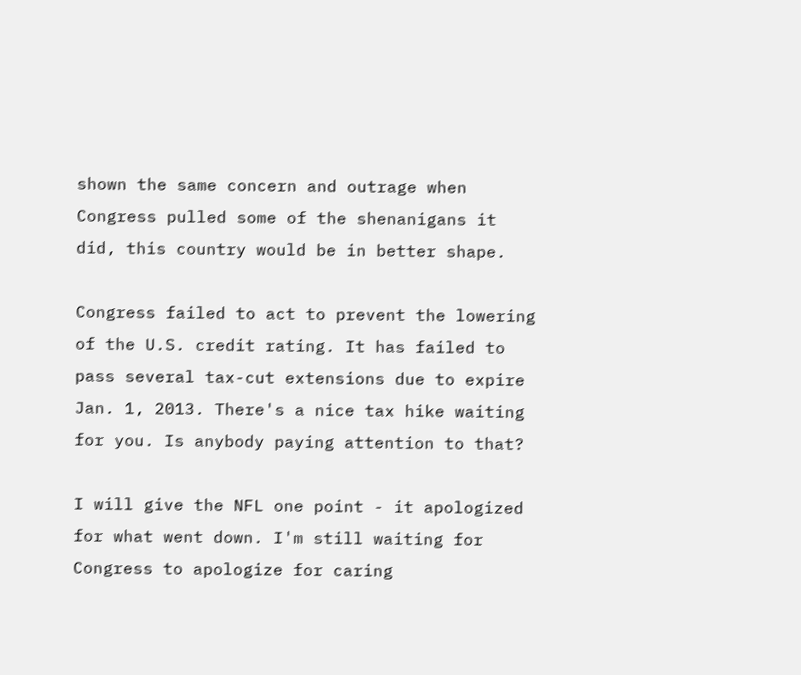shown the same concern and outrage when Congress pulled some of the shenanigans it did, this country would be in better shape.

Congress failed to act to prevent the lowering of the U.S. credit rating. It has failed to pass several tax-cut extensions due to expire Jan. 1, 2013. There's a nice tax hike waiting for you. Is anybody paying attention to that?

I will give the NFL one point - it apologized for what went down. I'm still waiting for Congress to apologize for caring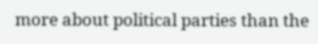more about political parties than the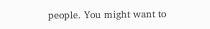people. You might want to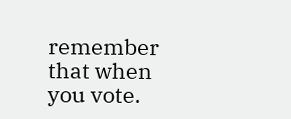remember that when you vote.